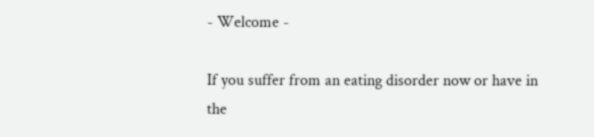- Welcome -

If you suffer from an eating disorder now or have in the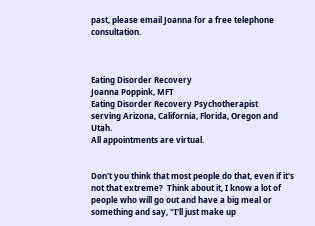past, please email Joanna for a free telephone consultation.



Eating Disorder Recovery
Joanna Poppink, MFT
Eating Disorder Recovery Psychotherapist
serving Arizona, California, Florida, Oregon and Utah.
All appointments are virtual.


Don't you think that most people do that, even if it's not that extreme?  Think about it, I know a lot of people who will go out and have a big meal or something and say, "I'll just make up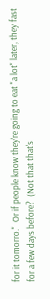for it tomorro."  Or if people know they're going to eat "a lot" later, they fast for a few days before?  (Not that that's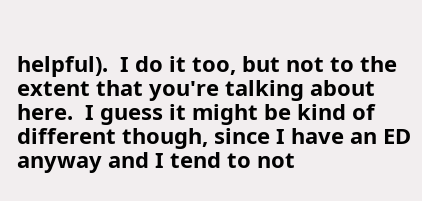helpful).  I do it too, but not to the extent that you're talking about here.  I guess it might be kind of different though, since I have an ED anyway and I tend to not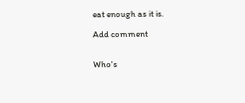eat enough as it is.

Add comment


Who's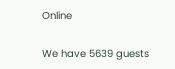Online

We have 5639 guests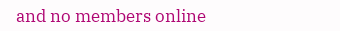and no members online